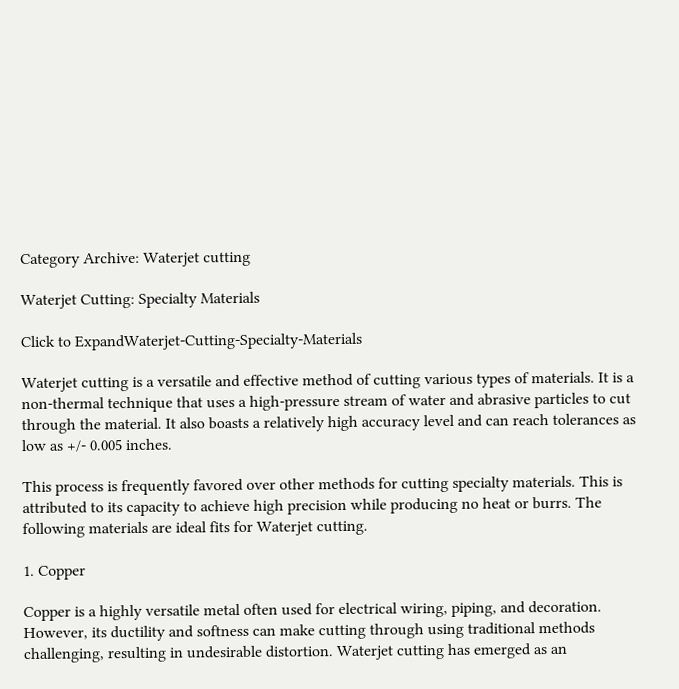Category Archive: Waterjet cutting

Waterjet Cutting: Specialty Materials

Click to ExpandWaterjet-Cutting-Specialty-Materials

Waterjet cutting is a versatile and effective method of cutting various types of materials. It is a non-thermal technique that uses a high-pressure stream of water and abrasive particles to cut through the material. It also boasts a relatively high accuracy level and can reach tolerances as low as +/- 0.005 inches.

This process is frequently favored over other methods for cutting specialty materials. This is attributed to its capacity to achieve high precision while producing no heat or burrs. The following materials are ideal fits for Waterjet cutting.

1. Copper

Copper is a highly versatile metal often used for electrical wiring, piping, and decoration. However, its ductility and softness can make cutting through using traditional methods challenging, resulting in undesirable distortion. Waterjet cutting has emerged as an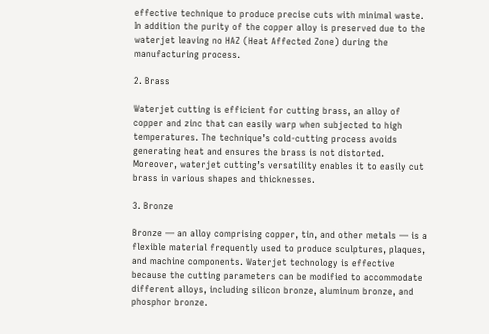effective technique to produce precise cuts with minimal waste. In addition the purity of the copper alloy is preserved due to the waterjet leaving no HAZ (Heat Affected Zone) during the manufacturing process.

2. Brass

Waterjet cutting is efficient for cutting brass, an alloy of copper and zinc that can easily warp when subjected to high temperatures. The technique’s cold-cutting process avoids generating heat and ensures the brass is not distorted. Moreover, waterjet cutting’s versatility enables it to easily cut brass in various shapes and thicknesses.

3. Bronze

Bronze — an alloy comprising copper, tin, and other metals — is a flexible material frequently used to produce sculptures, plaques, and machine components. Waterjet technology is effective because the cutting parameters can be modified to accommodate different alloys, including silicon bronze, aluminum bronze, and phosphor bronze.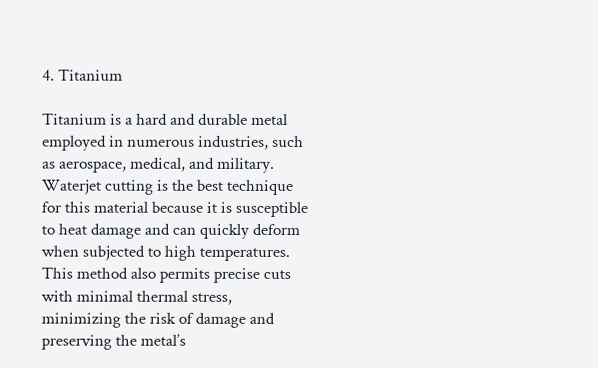4. Titanium

Titanium is a hard and durable metal employed in numerous industries, such as aerospace, medical, and military. Waterjet cutting is the best technique for this material because it is susceptible to heat damage and can quickly deform when subjected to high temperatures. This method also permits precise cuts with minimal thermal stress, minimizing the risk of damage and preserving the metal’s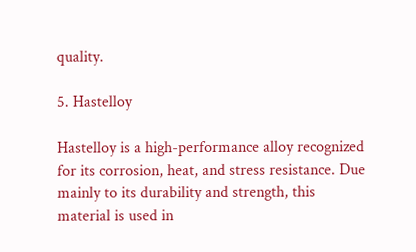quality.

5. Hastelloy

Hastelloy is a high-performance alloy recognized for its corrosion, heat, and stress resistance. Due mainly to its durability and strength, this material is used in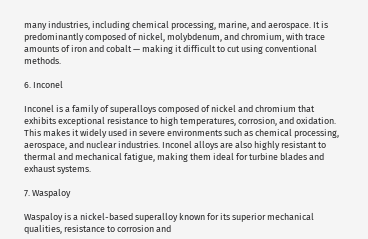many industries, including chemical processing, marine, and aerospace. It is predominantly composed of nickel, molybdenum, and chromium, with trace amounts of iron and cobalt — making it difficult to cut using conventional methods.

6. Inconel

Inconel is a family of superalloys composed of nickel and chromium that exhibits exceptional resistance to high temperatures, corrosion, and oxidation. This makes it widely used in severe environments such as chemical processing, aerospace, and nuclear industries. Inconel alloys are also highly resistant to thermal and mechanical fatigue, making them ideal for turbine blades and exhaust systems.

7. Waspaloy

Waspaloy is a nickel-based superalloy known for its superior mechanical qualities, resistance to corrosion and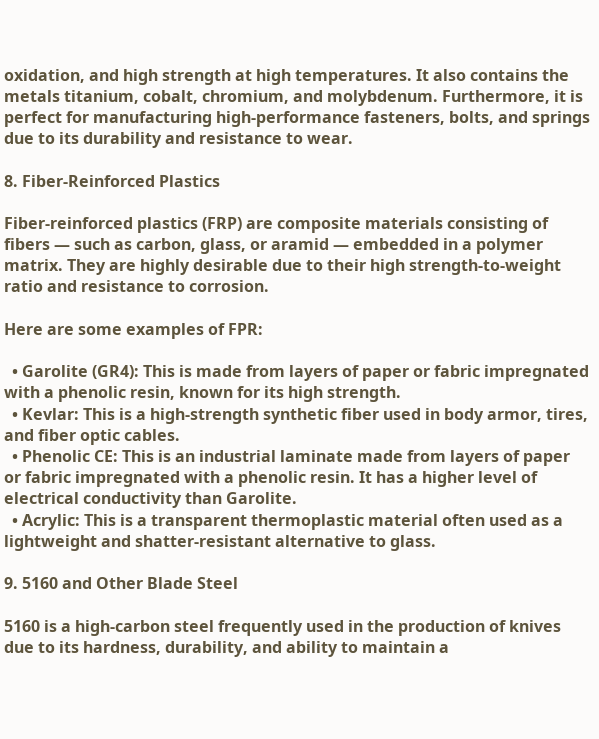oxidation, and high strength at high temperatures. It also contains the metals titanium, cobalt, chromium, and molybdenum. Furthermore, it is perfect for manufacturing high-performance fasteners, bolts, and springs due to its durability and resistance to wear.

8. Fiber-Reinforced Plastics

Fiber-reinforced plastics (FRP) are composite materials consisting of fibers — such as carbon, glass, or aramid — embedded in a polymer matrix. They are highly desirable due to their high strength-to-weight ratio and resistance to corrosion.

Here are some examples of FPR:

  • Garolite (GR4): This is made from layers of paper or fabric impregnated with a phenolic resin, known for its high strength.
  • Kevlar: This is a high-strength synthetic fiber used in body armor, tires, and fiber optic cables.
  • Phenolic CE: This is an industrial laminate made from layers of paper or fabric impregnated with a phenolic resin. It has a higher level of electrical conductivity than Garolite.
  • Acrylic: This is a transparent thermoplastic material often used as a lightweight and shatter-resistant alternative to glass.

9. 5160 and Other Blade Steel

5160 is a high-carbon steel frequently used in the production of knives due to its hardness, durability, and ability to maintain a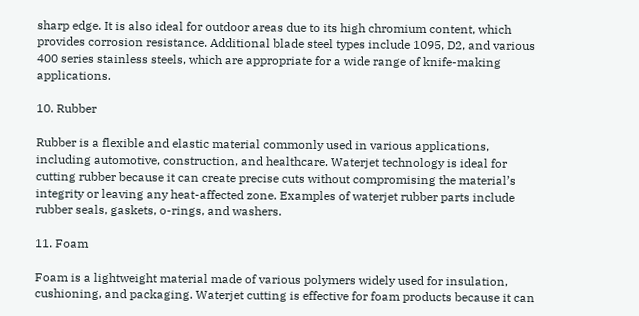sharp edge. It is also ideal for outdoor areas due to its high chromium content, which provides corrosion resistance. Additional blade steel types include 1095, D2, and various 400 series stainless steels, which are appropriate for a wide range of knife-making applications.

10. Rubber

Rubber is a flexible and elastic material commonly used in various applications, including automotive, construction, and healthcare. Waterjet technology is ideal for cutting rubber because it can create precise cuts without compromising the material’s integrity or leaving any heat-affected zone. Examples of waterjet rubber parts include rubber seals, gaskets, o-rings, and washers.

11. Foam

Foam is a lightweight material made of various polymers widely used for insulation, cushioning, and packaging. Waterjet cutting is effective for foam products because it can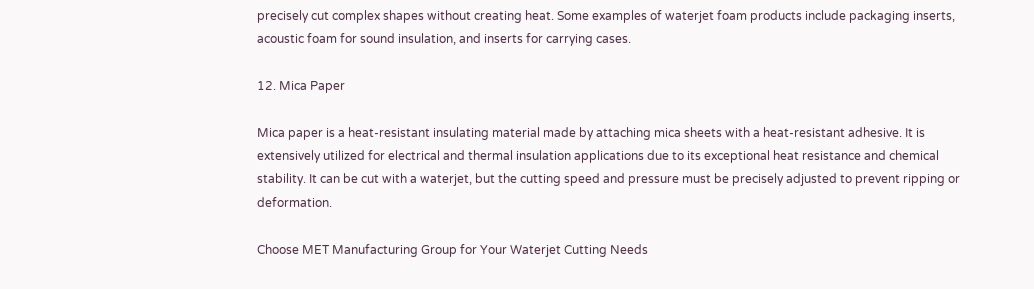precisely cut complex shapes without creating heat. Some examples of waterjet foam products include packaging inserts, acoustic foam for sound insulation, and inserts for carrying cases.

12. Mica Paper

Mica paper is a heat-resistant insulating material made by attaching mica sheets with a heat-resistant adhesive. It is extensively utilized for electrical and thermal insulation applications due to its exceptional heat resistance and chemical stability. It can be cut with a waterjet, but the cutting speed and pressure must be precisely adjusted to prevent ripping or deformation.

Choose MET Manufacturing Group for Your Waterjet Cutting Needs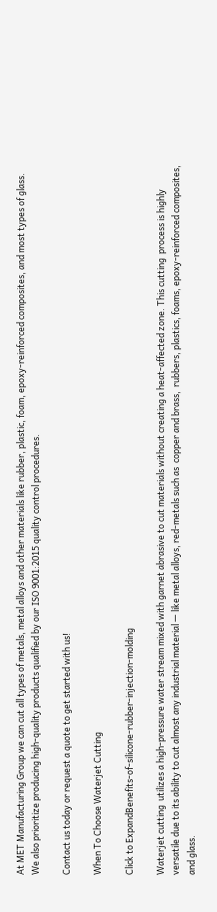At MET Manufacturing Group we can cut all types of metals, metal alloys and other materials like rubber, plastic, foam, epoxy-reinforced composites, and most types of glass. We also prioritize producing high-quality products qualified by our ISO 9001:2015 quality control procedures.

Contact us today or request a quote to get started with us!

When To Choose Waterjet Cutting

Click to ExpandBenefits-of-silicone-rubber-injection-molding

Waterjet cutting  utilizes a high-pressure water stream mixed with garnet abrasive to cut materials without creating a heat-affected zone. This cutting  process is highly versatile due to its ability to cut almost any industrial material — like metal alloys, red-metals such as  copper and brass,  rubbers, plastics, foams, epoxy-reinforced composites, and glass.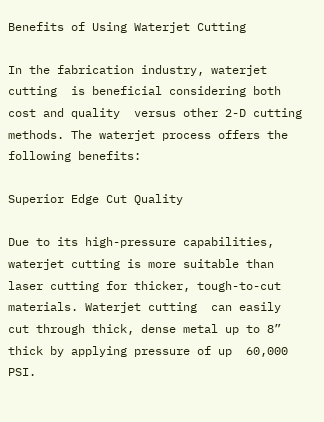Benefits of Using Waterjet Cutting

In the fabrication industry, waterjet cutting  is beneficial considering both cost and quality  versus other 2-D cutting methods. The waterjet process offers the following benefits:

Superior Edge Cut Quality

Due to its high-pressure capabilities, waterjet cutting is more suitable than laser cutting for thicker, tough-to-cut materials. Waterjet cutting  can easily cut through thick, dense metal up to 8” thick by applying pressure of up  60,000 PSI.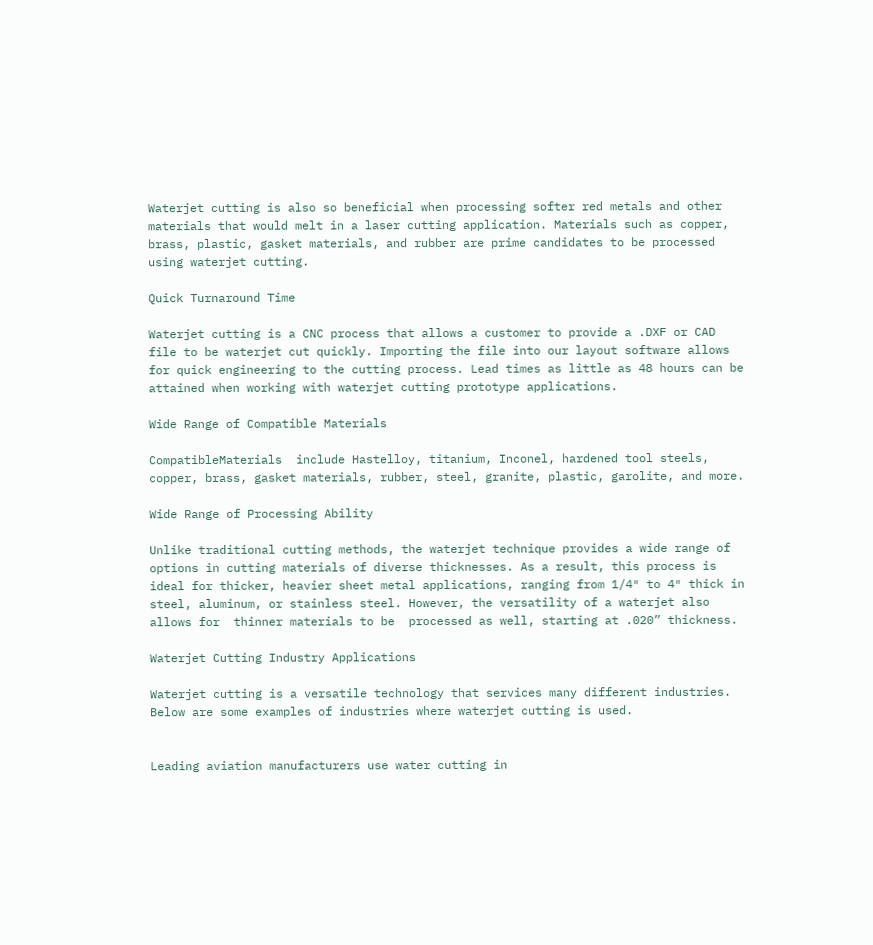Waterjet cutting is also so beneficial when processing softer red metals and other materials that would melt in a laser cutting application. Materials such as copper, brass, plastic, gasket materials, and rubber are prime candidates to be processed using waterjet cutting.

Quick Turnaround Time

Waterjet cutting is a CNC process that allows a customer to provide a .DXF or CAD file to be waterjet cut quickly. Importing the file into our layout software allows for quick engineering to the cutting process. Lead times as little as 48 hours can be attained when working with waterjet cutting prototype applications.

Wide Range of Compatible Materials

CompatibleMaterials  include Hastelloy, titanium, Inconel, hardened tool steels, copper, brass, gasket materials, rubber, steel, granite, plastic, garolite, and more.

Wide Range of Processing Ability

Unlike traditional cutting methods, the waterjet technique provides a wide range of options in cutting materials of diverse thicknesses. As a result, this process is ideal for thicker, heavier sheet metal applications, ranging from 1/4″ to 4″ thick in steel, aluminum, or stainless steel. However, the versatility of a waterjet also allows for  thinner materials to be  processed as well, starting at .020” thickness.

Waterjet Cutting Industry Applications

Waterjet cutting is a versatile technology that services many different industries. Below are some examples of industries where waterjet cutting is used.


Leading aviation manufacturers use water cutting in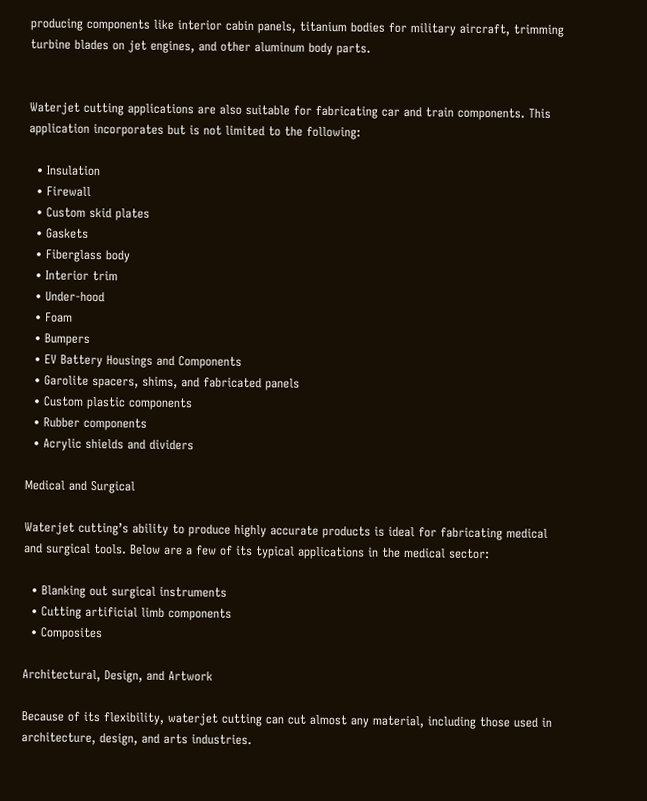producing components like interior cabin panels, titanium bodies for military aircraft, trimming turbine blades on jet engines, and other aluminum body parts.


Waterjet cutting applications are also suitable for fabricating car and train components. This application incorporates but is not limited to the following:

  • Insulation
  • Firewall
  • Custom skid plates
  • Gaskets
  • Fiberglass body
  • Interior trim
  • Under-hood
  • Foam
  • Bumpers
  • EV Battery Housings and Components
  • Garolite spacers, shims, and fabricated panels
  • Custom plastic components
  • Rubber components
  • Acrylic shields and dividers

Medical and Surgical

Waterjet cutting’s ability to produce highly accurate products is ideal for fabricating medical and surgical tools. Below are a few of its typical applications in the medical sector:

  • Blanking out surgical instruments
  • Cutting artificial limb components
  • Composites

Architectural, Design, and Artwork

Because of its flexibility, waterjet cutting can cut almost any material, including those used in architecture, design, and arts industries.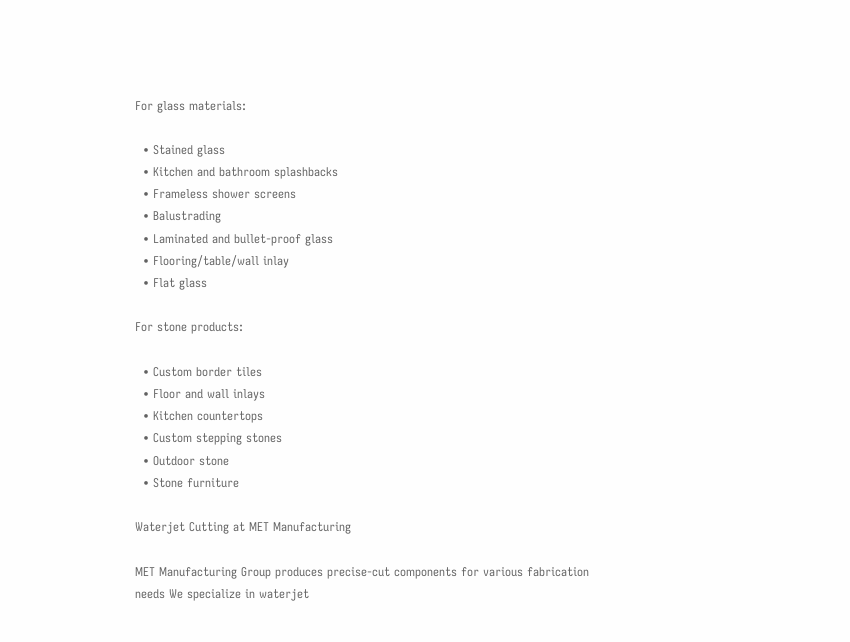For glass materials:

  • Stained glass
  • Kitchen and bathroom splashbacks
  • Frameless shower screens
  • Balustrading
  • Laminated and bullet-proof glass
  • Flooring/table/wall inlay
  • Flat glass

For stone products:

  • Custom border tiles
  • Floor and wall inlays
  • Kitchen countertops
  • Custom stepping stones
  • Outdoor stone
  • Stone furniture

Waterjet Cutting at MET Manufacturing

MET Manufacturing Group produces precise-cut components for various fabrication needs We specialize in waterjet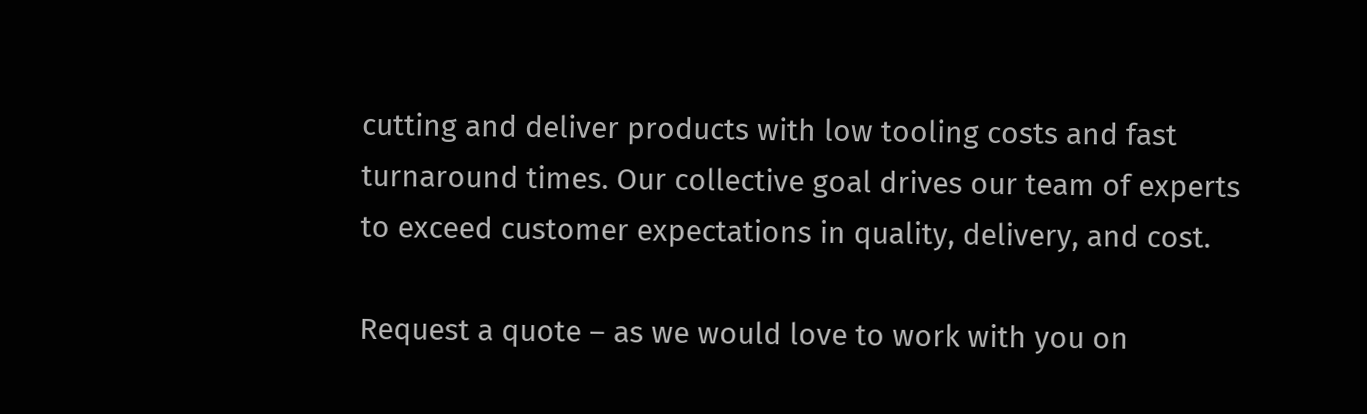cutting and deliver products with low tooling costs and fast turnaround times. Our collective goal drives our team of experts to exceed customer expectations in quality, delivery, and cost.

Request a quote – as we would love to work with you on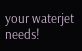your waterjet needs!